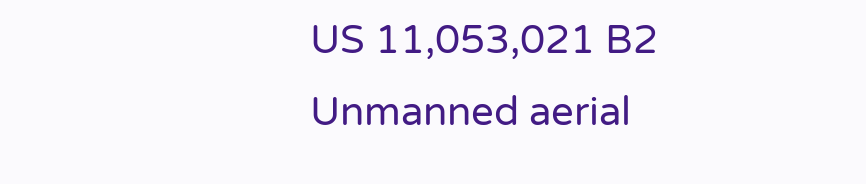US 11,053,021 B2
Unmanned aerial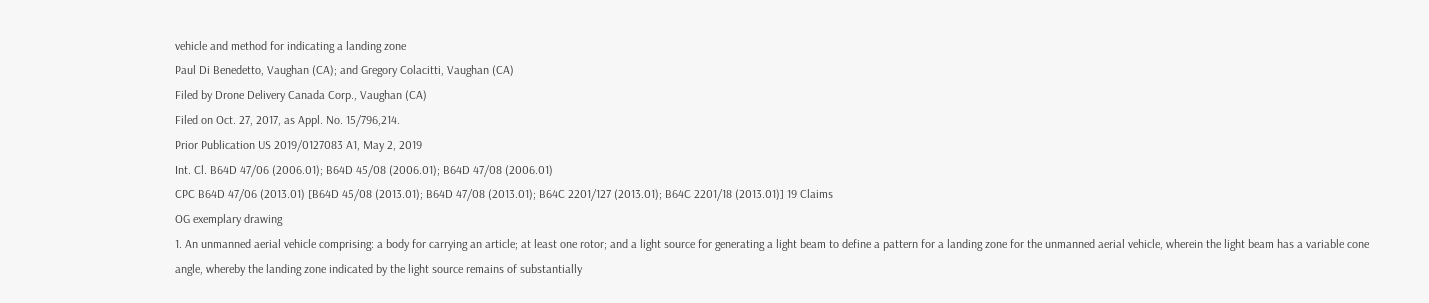vehicle and method for indicating a landing zone
Paul Di Benedetto, Vaughan (CA); and Gregory Colacitti, Vaughan (CA)
Filed by Drone Delivery Canada Corp., Vaughan (CA)
Filed on Oct. 27, 2017, as Appl. No. 15/796,214.
Prior Publication US 2019/0127083 A1, May 2, 2019
Int. Cl. B64D 47/06 (2006.01); B64D 45/08 (2006.01); B64D 47/08 (2006.01)
CPC B64D 47/06 (2013.01) [B64D 45/08 (2013.01); B64D 47/08 (2013.01); B64C 2201/127 (2013.01); B64C 2201/18 (2013.01)] 19 Claims
OG exemplary drawing
1. An unmanned aerial vehicle comprising: a body for carrying an article; at least one rotor; and a light source for generating a light beam to define a pattern for a landing zone for the unmanned aerial vehicle, wherein the light beam has a variable cone angle, whereby the landing zone indicated by the light source remains of substantially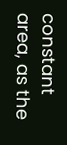constant area, as the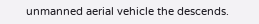unmanned aerial vehicle the descends.